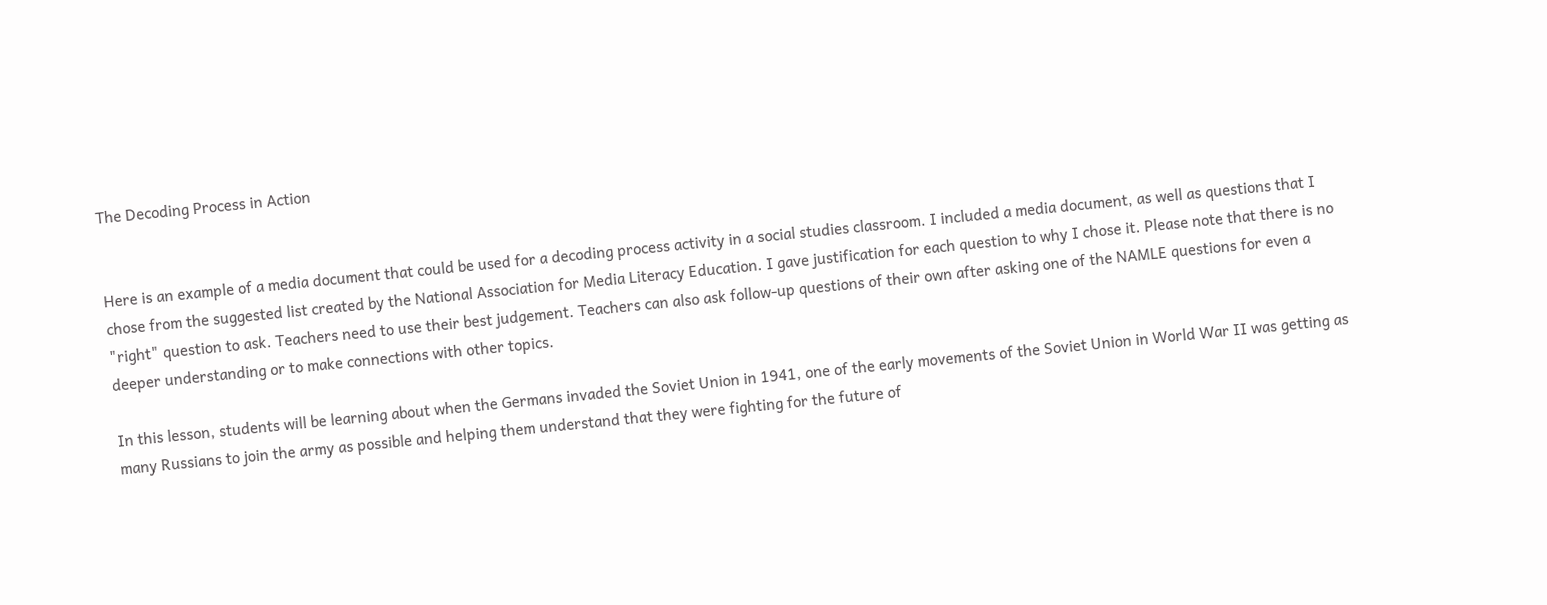The Decoding Process in Action


Here is an example of a media document that could be used for a decoding process activity in a social studies classroom. I included a media document, as well as questions that I chose from the suggested list created by the National Association for Media Literacy Education. I gave justification for each question to why I chose it. Please note that there is no "right" question to ask. Teachers need to use their best judgement. Teachers can also ask follow-up questions of their own after asking one of the NAMLE questions for even a deeper understanding or to make connections with other topics.

In this lesson, students will be learning about when the Germans invaded the Soviet Union in 1941, one of the early movements of the Soviet Union in World War II was getting as many Russians to join the army as possible and helping them understand that they were fighting for the future of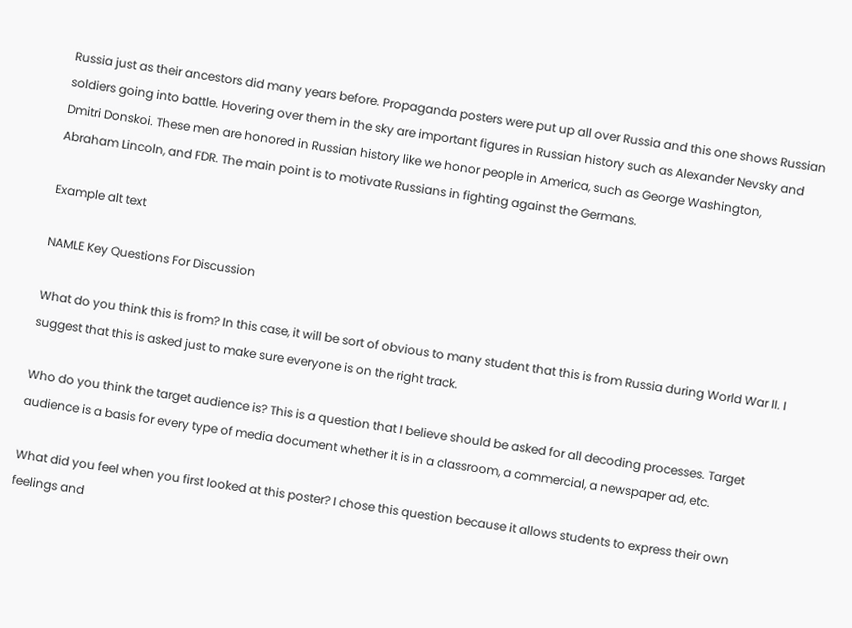Russia just as their ancestors did many years before. Propaganda posters were put up all over Russia and this one shows Russian soldiers going into battle. Hovering over them in the sky are important figures in Russian history such as Alexander Nevsky and Dmitri Donskoi. These men are honored in Russian history like we honor people in America, such as George Washington, Abraham Lincoln, and FDR. The main point is to motivate Russians in fighting against the Germans.

Example alt text

NAMLE Key Questions For Discussion

What do you think this is from? In this case, it will be sort of obvious to many student that this is from Russia during World War II. I suggest that this is asked just to make sure everyone is on the right track.

Who do you think the target audience is? This is a question that I believe should be asked for all decoding processes. Target audience is a basis for every type of media document whether it is in a classroom, a commercial, a newspaper ad, etc.

What did you feel when you first looked at this poster? I chose this question because it allows students to express their own feelings and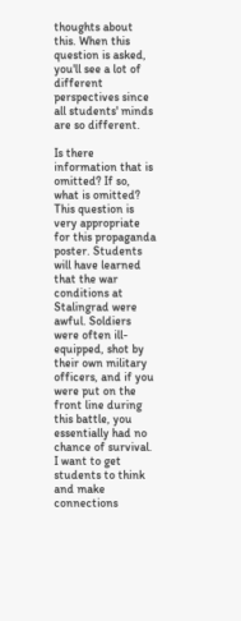thoughts about this. When this question is asked, you'll see a lot of different perspectives since all students' minds are so different.

Is there information that is omitted? If so, what is omitted? This question is very appropriate for this propaganda poster. Students will have learned that the war conditions at Stalingrad were awful. Soldiers were often ill-equipped, shot by their own military officers, and if you were put on the front line during this battle, you essentially had no chance of survival. I want to get students to think and make connections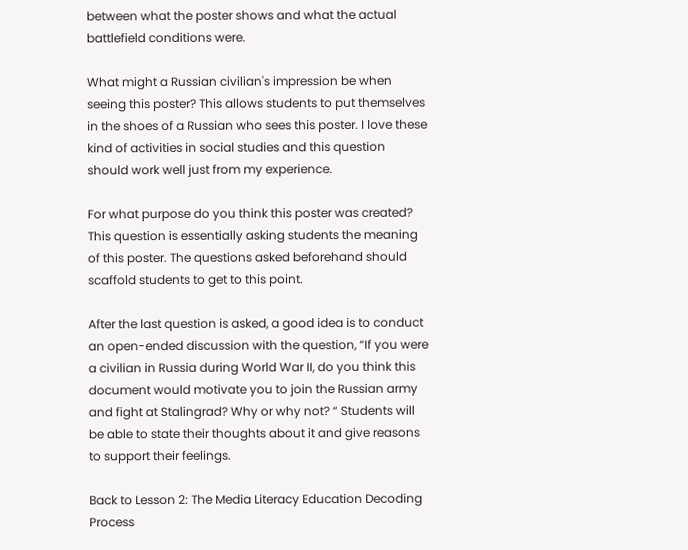between what the poster shows and what the actual battlefield conditions were.

What might a Russian civilian's impression be when seeing this poster? This allows students to put themselves in the shoes of a Russian who sees this poster. I love these kind of activities in social studies and this question should work well just from my experience.

For what purpose do you think this poster was created? This question is essentially asking students the meaning of this poster. The questions asked beforehand should scaffold students to get to this point.

After the last question is asked, a good idea is to conduct an open-ended discussion with the question, “If you were a civilian in Russia during World War II, do you think this document would motivate you to join the Russian army and fight at Stalingrad? Why or why not? “ Students will be able to state their thoughts about it and give reasons to support their feelings.

Back to Lesson 2: The Media Literacy Education Decoding Process